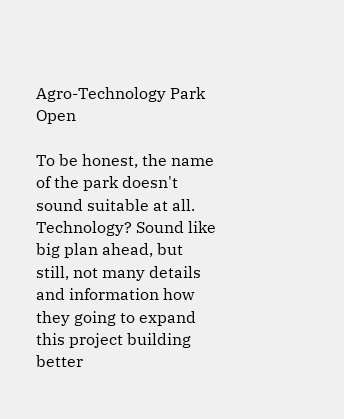Agro-Technology Park Open

To be honest, the name of the park doesn't sound suitable at all. Technology? Sound like big plan ahead, but still, not many details and information how they going to expand this project building better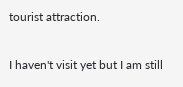tourist attraction.

I haven't visit yet but I am still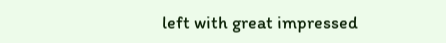left with great impressed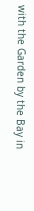with the Garden by the Bay in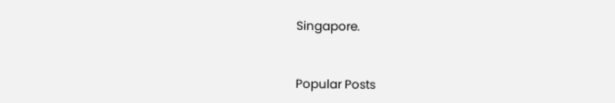Singapore.


Popular Posts